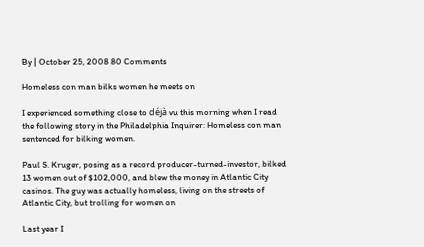By | October 25, 2008 80 Comments

Homeless con man bilks women he meets on

I experienced something close to déjà vu this morning when I read the following story in the Philadelphia Inquirer: Homeless con man sentenced for bilking women.

Paul S. Kruger, posing as a record producer-turned-investor, bilked 13 women out of $102,000, and blew the money in Atlantic City casinos. The guy was actually homeless, living on the streets of Atlantic City, but trolling for women on

Last year I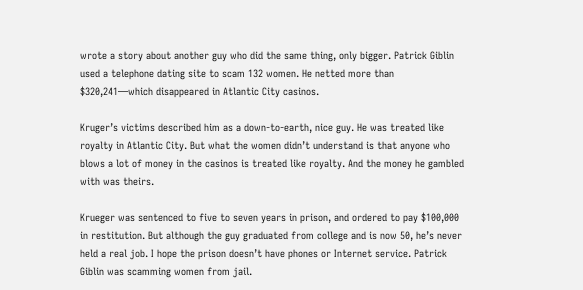wrote a story about another guy who did the same thing, only bigger. Patrick Giblin used a telephone dating site to scam 132 women. He netted more than $320,241—which disappeared in Atlantic City casinos.

Kruger’s victims described him as a down-to-earth, nice guy. He was treated like royalty in Atlantic City. But what the women didn’t understand is that anyone who blows a lot of money in the casinos is treated like royalty. And the money he gambled with was theirs.

Krueger was sentenced to five to seven years in prison, and ordered to pay $100,000 in restitution. But although the guy graduated from college and is now 50, he’s never held a real job. I hope the prison doesn’t have phones or Internet service. Patrick Giblin was scamming women from jail.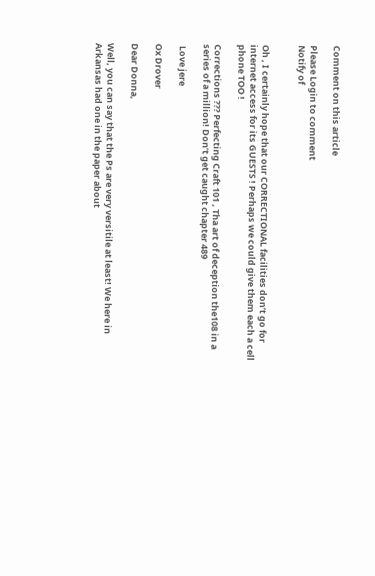Comment on this article

Please Login to comment
Notify of


Oh , I certainly hope that our CORRECTIONAL facilities don’t go for internet access for its GUESTS ! Perhaps we could give them each a cell phone TOO !

Corrections ??? Perfecting Craft 101 , Tha art of deception the108 in a series of a million! Don’t get caught chapter 489

 Love jere

Ox Drover

Dear Donna,

Well, you can say that the Ps are very versitile at least! We here in Arkansas had one in the paper about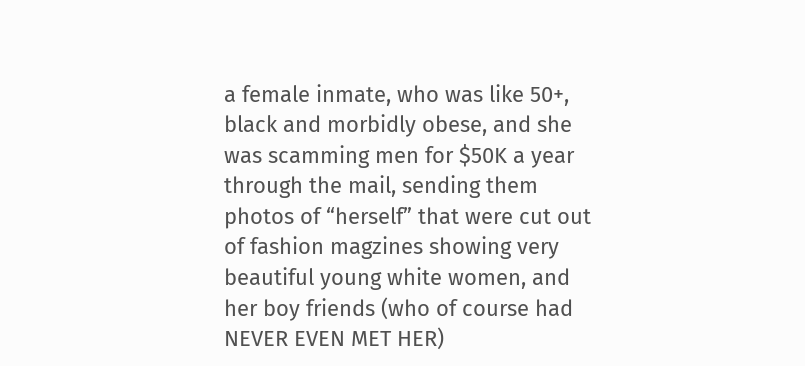a female inmate, who was like 50+, black and morbidly obese, and she was scamming men for $50K a year through the mail, sending them photos of “herself” that were cut out of fashion magzines showing very beautiful young white women, and her boy friends (who of course had NEVER EVEN MET HER)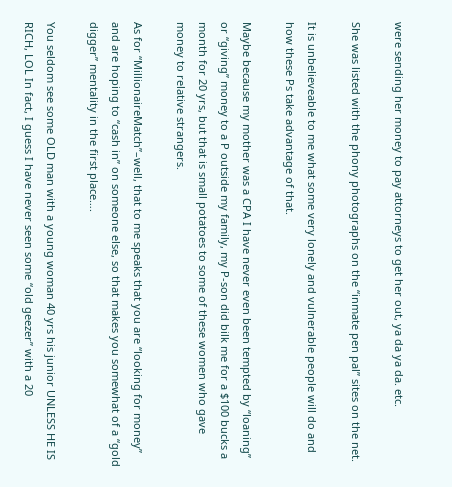were sending her money to pay attorneys to get her out, ya da ya da. etc.

She was listed with the phony photographs on the “inmate pen pal” sites on the net.

It is unbelieveable to me what some very lonely and vulnerable people will do and how these Ps take advantage of that.

Maybe because my mother was a CPA I have never even been tempted by “loaning” or “giving” money to a P outside my family, my P-son did bilk me for a $100 bucks a month for 20 yrs, but that is small potatoes to some of these women who gave money to relative strangers.

As for “MillionaireMatch”–well, that to me speaks that you are “looking for money” and are hoping to “cash in” on someone else, so that makes you somewhat of a “gold digger” mentality in the first place….

You seldom see some OLD man with a young woman 40 yrs his junior UNLESS HE IS RICH, LOL In fact, I guess I have never seen some “old geezer” with a 20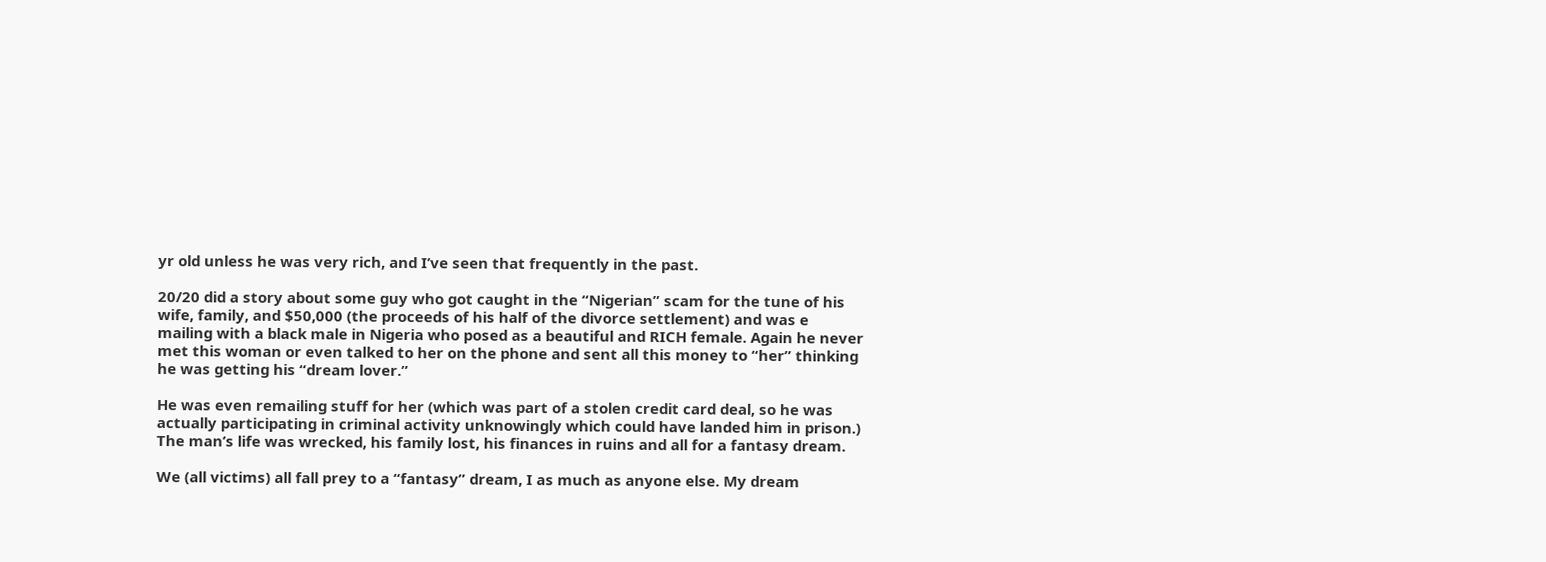yr old unless he was very rich, and I’ve seen that frequently in the past.

20/20 did a story about some guy who got caught in the “Nigerian” scam for the tune of his wife, family, and $50,000 (the proceeds of his half of the divorce settlement) and was e mailing with a black male in Nigeria who posed as a beautiful and RICH female. Again he never met this woman or even talked to her on the phone and sent all this money to “her” thinking he was getting his “dream lover.”

He was even remailing stuff for her (which was part of a stolen credit card deal, so he was actually participating in criminal activity unknowingly which could have landed him in prison.) The man’s life was wrecked, his family lost, his finances in ruins and all for a fantasy dream.

We (all victims) all fall prey to a “fantasy” dream, I as much as anyone else. My dream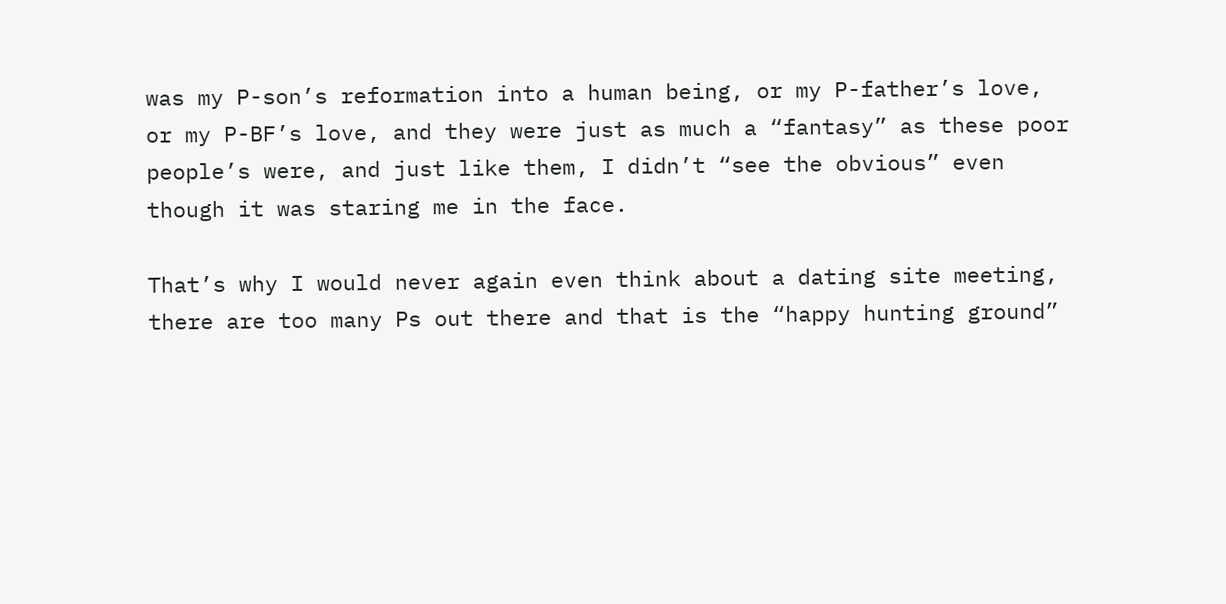was my P-son’s reformation into a human being, or my P-father’s love, or my P-BF’s love, and they were just as much a “fantasy” as these poor people’s were, and just like them, I didn’t “see the obvious” even though it was staring me in the face.

That’s why I would never again even think about a dating site meeting, there are too many Ps out there and that is the “happy hunting ground”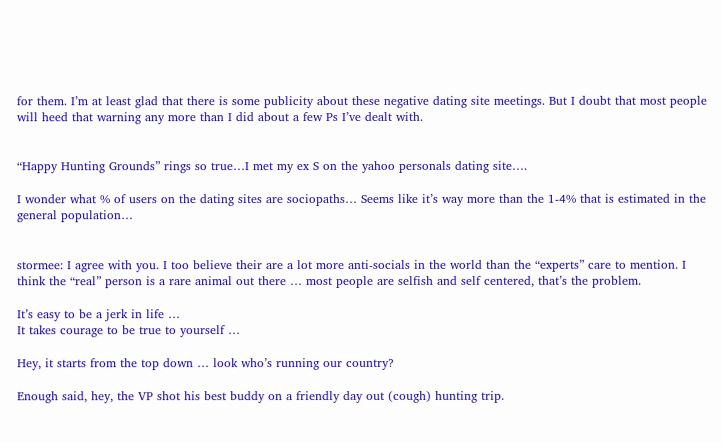for them. I’m at least glad that there is some publicity about these negative dating site meetings. But I doubt that most people will heed that warning any more than I did about a few Ps I’ve dealt with.


“Happy Hunting Grounds” rings so true…I met my ex S on the yahoo personals dating site….

I wonder what % of users on the dating sites are sociopaths… Seems like it’s way more than the 1-4% that is estimated in the general population…


stormee: I agree with you. I too believe their are a lot more anti-socials in the world than the “experts” care to mention. I think the “real” person is a rare animal out there … most people are selfish and self centered, that’s the problem.

It’s easy to be a jerk in life …
It takes courage to be true to yourself …

Hey, it starts from the top down … look who’s running our country?

Enough said, hey, the VP shot his best buddy on a friendly day out (cough) hunting trip.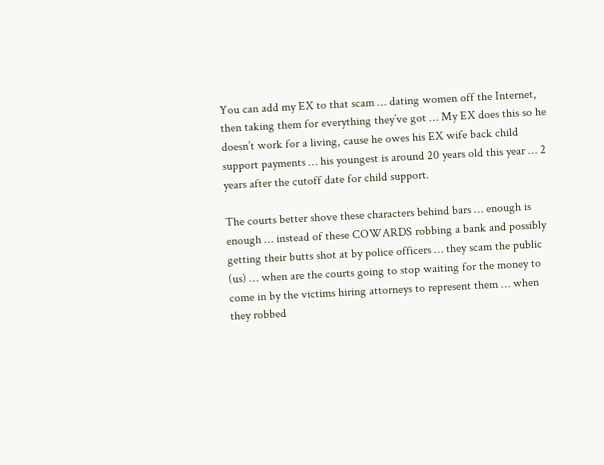You can add my EX to that scam … dating women off the Internet, then taking them for everything they’ve got … My EX does this so he doesn’t work for a living, cause he owes his EX wife back child support payments … his youngest is around 20 years old this year … 2 years after the cutoff date for child support.

The courts better shove these characters behind bars … enough is enough … instead of these COWARDS robbing a bank and possibly getting their butts shot at by police officers … they scam the public (us) … when are the courts going to stop waiting for the money to come in by the victims hiring attorneys to represent them … when they robbed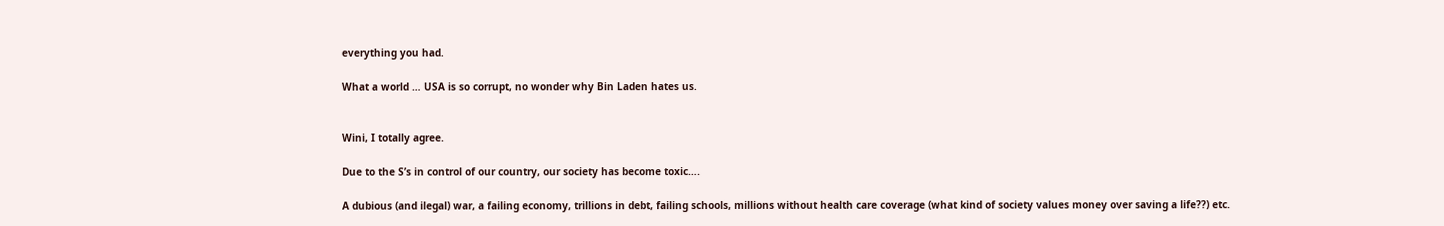everything you had.

What a world … USA is so corrupt, no wonder why Bin Laden hates us.


Wini, I totally agree.

Due to the S’s in control of our country, our society has become toxic….

A dubious (and ilegal) war, a failing economy, trillions in debt, failing schools, millions without health care coverage (what kind of society values money over saving a life??) etc.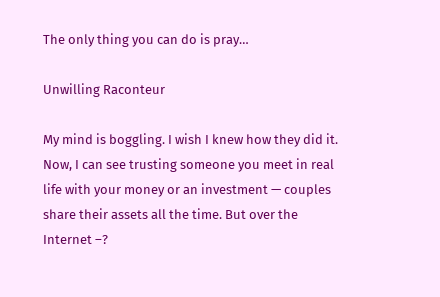The only thing you can do is pray…

Unwilling Raconteur

My mind is boggling. I wish I knew how they did it. Now, I can see trusting someone you meet in real life with your money or an investment — couples share their assets all the time. But over the Internet –?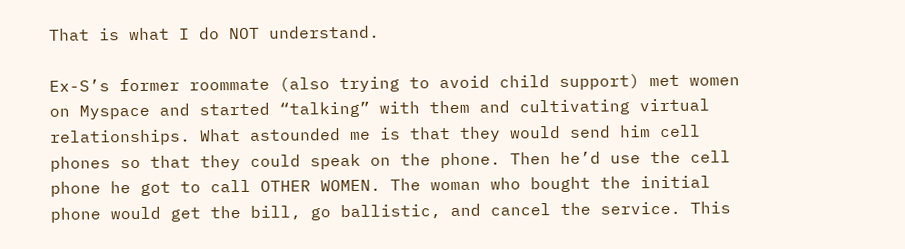That is what I do NOT understand.

Ex-S’s former roommate (also trying to avoid child support) met women on Myspace and started “talking” with them and cultivating virtual relationships. What astounded me is that they would send him cell phones so that they could speak on the phone. Then he’d use the cell phone he got to call OTHER WOMEN. The woman who bought the initial phone would get the bill, go ballistic, and cancel the service. This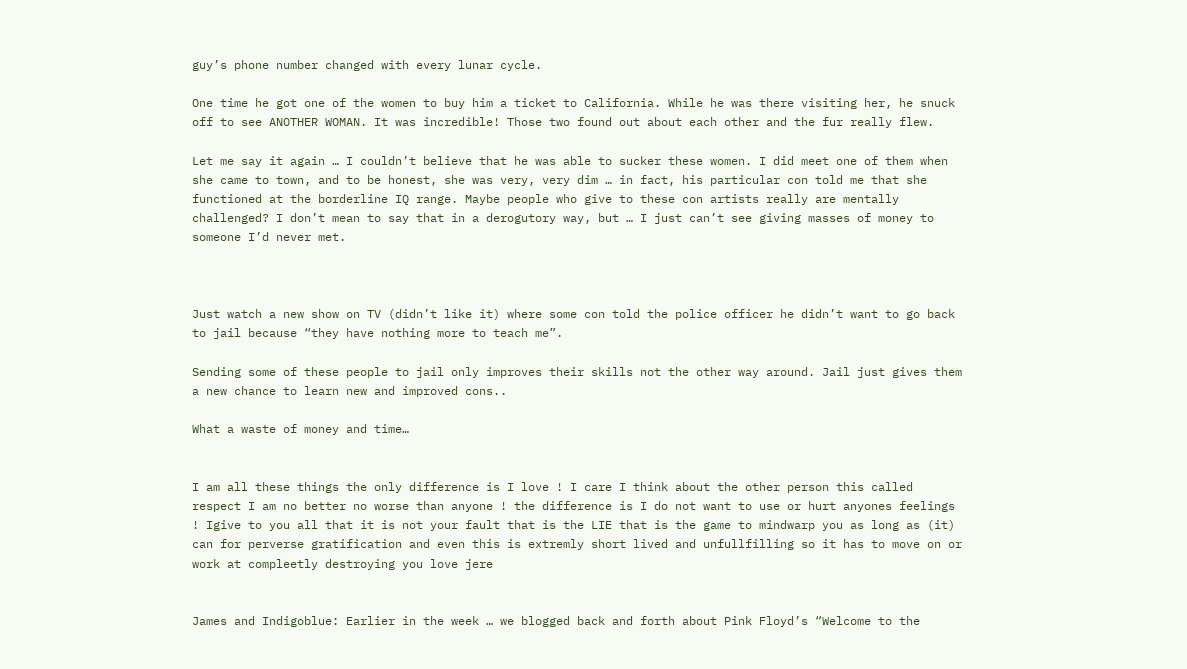guy’s phone number changed with every lunar cycle.

One time he got one of the women to buy him a ticket to California. While he was there visiting her, he snuck off to see ANOTHER WOMAN. It was incredible! Those two found out about each other and the fur really flew.

Let me say it again … I couldn’t believe that he was able to sucker these women. I did meet one of them when she came to town, and to be honest, she was very, very dim … in fact, his particular con told me that she functioned at the borderline IQ range. Maybe people who give to these con artists really are mentally challenged? I don’t mean to say that in a derogutory way, but … I just can’t see giving masses of money to someone I’d never met.



Just watch a new show on TV (didn’t like it) where some con told the police officer he didn’t want to go back to jail because “they have nothing more to teach me”.

Sending some of these people to jail only improves their skills not the other way around. Jail just gives them a new chance to learn new and improved cons..

What a waste of money and time…


I am all these things the only difference is I love ! I care I think about the other person this called respect I am no better no worse than anyone ! the difference is I do not want to use or hurt anyones feelings ! Igive to you all that it is not your fault that is the LIE that is the game to mindwarp you as long as (it) can for perverse gratification and even this is extremly short lived and unfullfilling so it has to move on or work at compleetly destroying you love jere


James and Indigoblue: Earlier in the week … we blogged back and forth about Pink Floyd’s “Welcome to the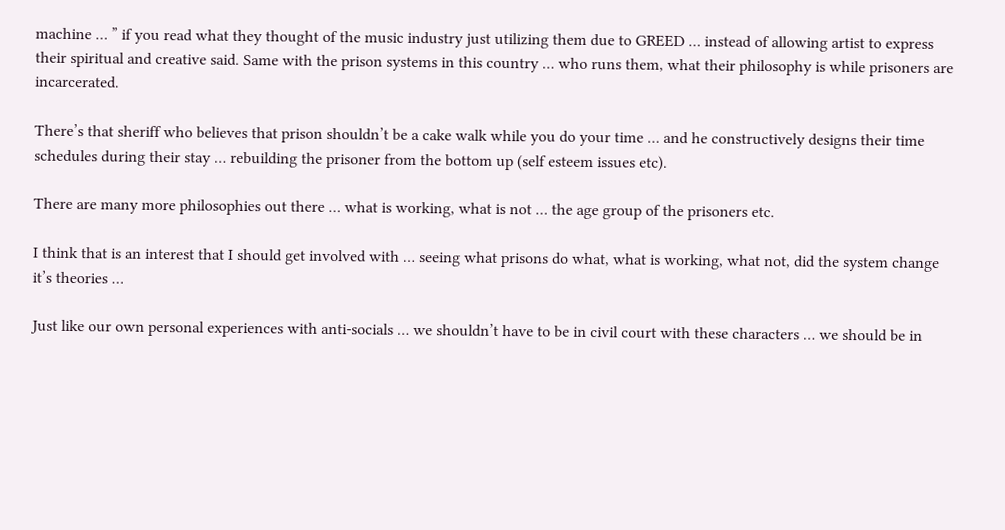machine … ” if you read what they thought of the music industry just utilizing them due to GREED … instead of allowing artist to express their spiritual and creative said. Same with the prison systems in this country … who runs them, what their philosophy is while prisoners are incarcerated.

There’s that sheriff who believes that prison shouldn’t be a cake walk while you do your time … and he constructively designs their time schedules during their stay … rebuilding the prisoner from the bottom up (self esteem issues etc).

There are many more philosophies out there … what is working, what is not … the age group of the prisoners etc.

I think that is an interest that I should get involved with … seeing what prisons do what, what is working, what not, did the system change it’s theories …

Just like our own personal experiences with anti-socials … we shouldn’t have to be in civil court with these characters … we should be in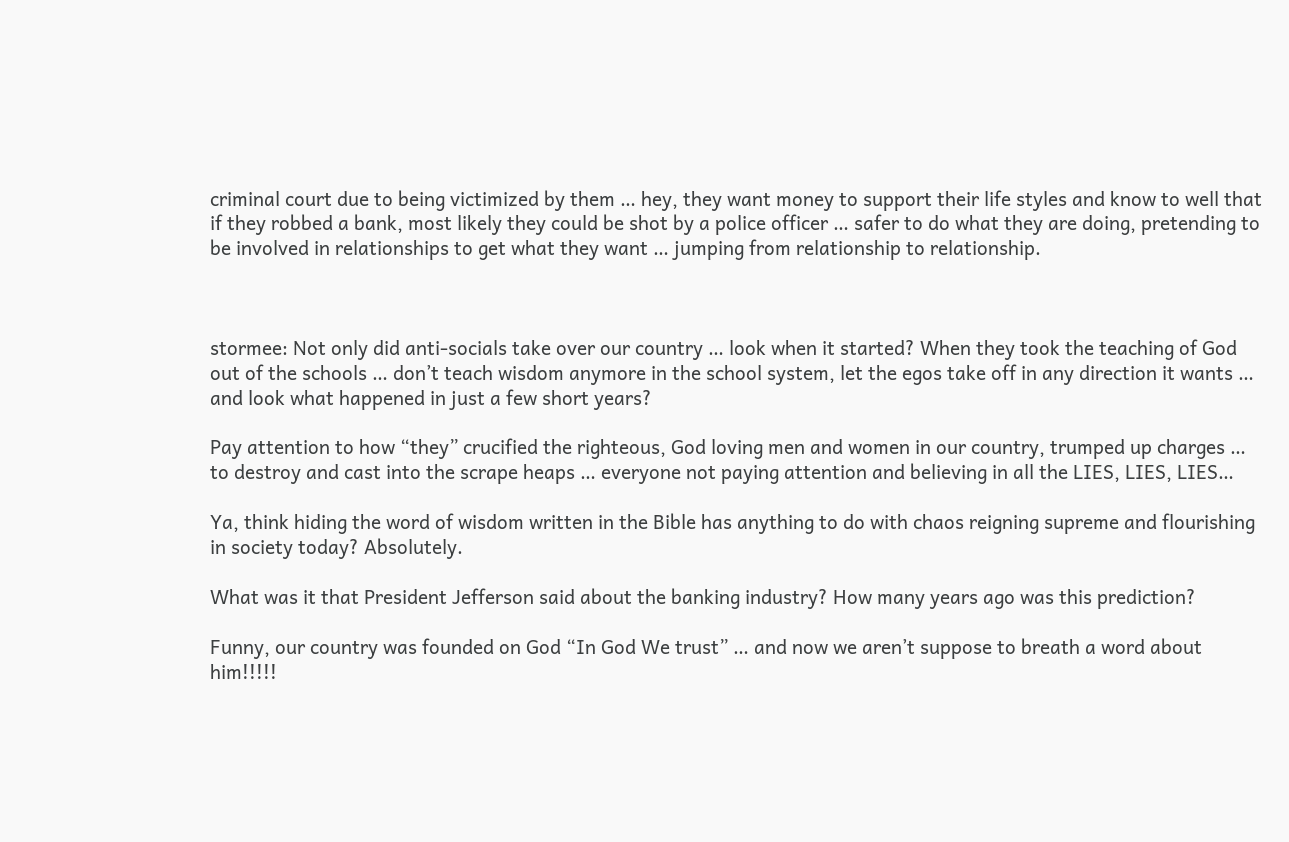criminal court due to being victimized by them … hey, they want money to support their life styles and know to well that if they robbed a bank, most likely they could be shot by a police officer … safer to do what they are doing, pretending to be involved in relationships to get what they want … jumping from relationship to relationship.



stormee: Not only did anti-socials take over our country … look when it started? When they took the teaching of God out of the schools … don’t teach wisdom anymore in the school system, let the egos take off in any direction it wants … and look what happened in just a few short years?

Pay attention to how “they” crucified the righteous, God loving men and women in our country, trumped up charges … to destroy and cast into the scrape heaps … everyone not paying attention and believing in all the LIES, LIES, LIES…

Ya, think hiding the word of wisdom written in the Bible has anything to do with chaos reigning supreme and flourishing in society today? Absolutely.

What was it that President Jefferson said about the banking industry? How many years ago was this prediction?

Funny, our country was founded on God “In God We trust” … and now we aren’t suppose to breath a word about him!!!!!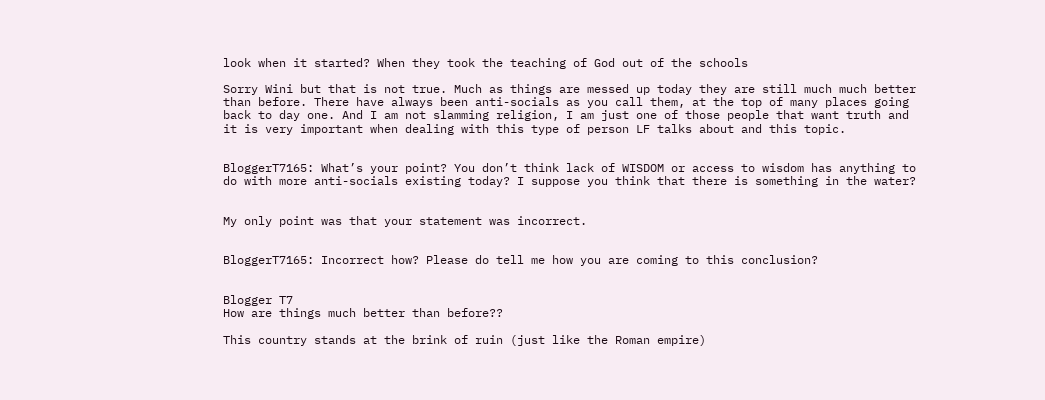look when it started? When they took the teaching of God out of the schools

Sorry Wini but that is not true. Much as things are messed up today they are still much much better than before. There have always been anti-socials as you call them, at the top of many places going back to day one. And I am not slamming religion, I am just one of those people that want truth and it is very important when dealing with this type of person LF talks about and this topic.


BloggerT7165: What’s your point? You don’t think lack of WISDOM or access to wisdom has anything to do with more anti-socials existing today? I suppose you think that there is something in the water?


My only point was that your statement was incorrect.


BloggerT7165: Incorrect how? Please do tell me how you are coming to this conclusion?


Blogger T7
How are things much better than before??

This country stands at the brink of ruin (just like the Roman empire)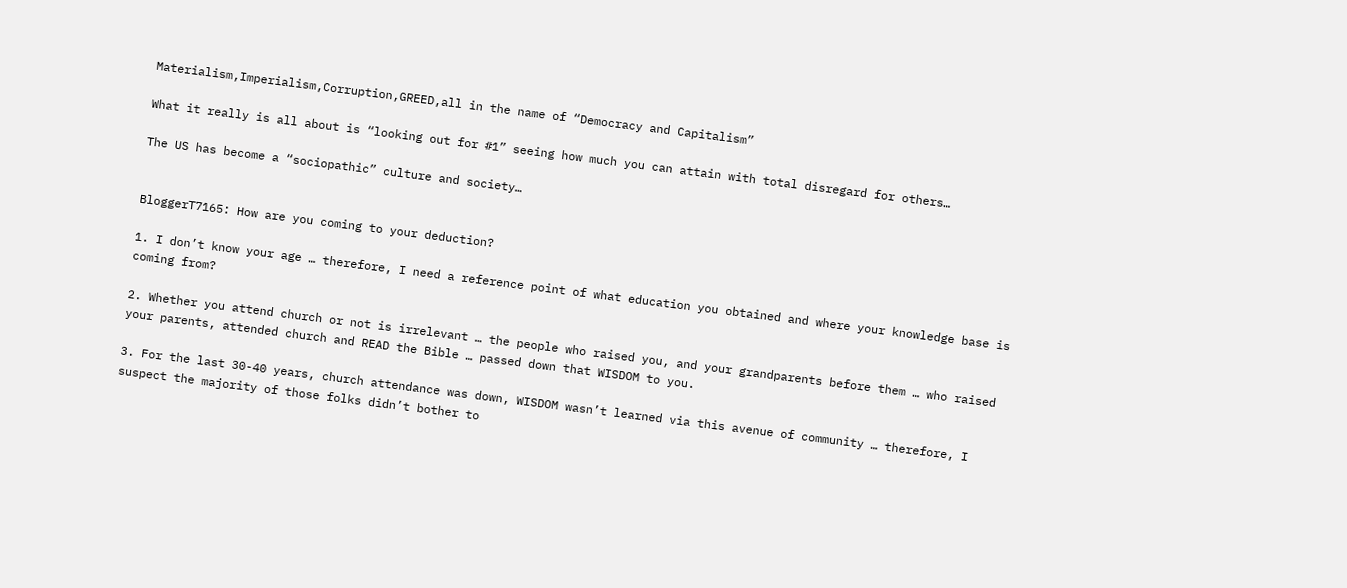Materialism,Imperialism,Corruption,GREED,all in the name of “Democracy and Capitalism”

What it really is all about is “looking out for #1” seeing how much you can attain with total disregard for others…

The US has become a “sociopathic” culture and society…


BloggerT7165: How are you coming to your deduction?

1. I don’t know your age … therefore, I need a reference point of what education you obtained and where your knowledge base is coming from?

2. Whether you attend church or not is irrelevant … the people who raised you, and your grandparents before them … who raised your parents, attended church and READ the Bible … passed down that WISDOM to you.

3. For the last 30-40 years, church attendance was down, WISDOM wasn’t learned via this avenue of community … therefore, I suspect the majority of those folks didn’t bother to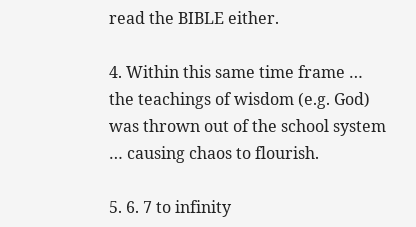read the BIBLE either.

4. Within this same time frame … the teachings of wisdom (e.g. God) was thrown out of the school system … causing chaos to flourish.

5. 6. 7 to infinity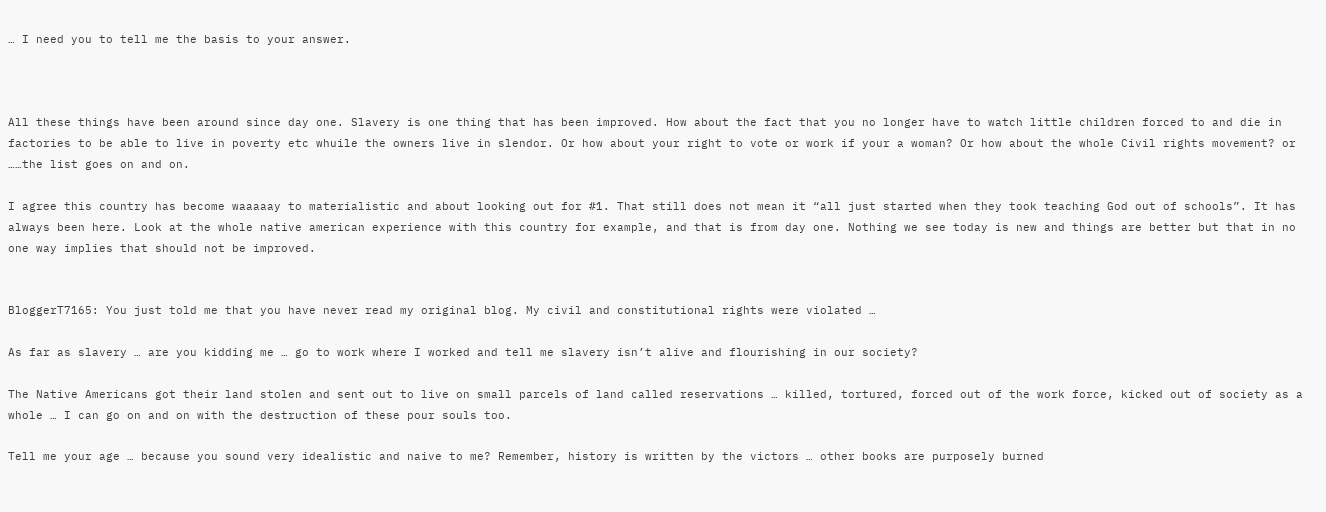… I need you to tell me the basis to your answer.



All these things have been around since day one. Slavery is one thing that has been improved. How about the fact that you no longer have to watch little children forced to and die in factories to be able to live in poverty etc whuile the owners live in slendor. Or how about your right to vote or work if your a woman? Or how about the whole Civil rights movement? or ……the list goes on and on.

I agree this country has become waaaaay to materialistic and about looking out for #1. That still does not mean it “all just started when they took teaching God out of schools”. It has always been here. Look at the whole native american experience with this country for example, and that is from day one. Nothing we see today is new and things are better but that in no one way implies that should not be improved.


BloggerT7165: You just told me that you have never read my original blog. My civil and constitutional rights were violated …

As far as slavery … are you kidding me … go to work where I worked and tell me slavery isn’t alive and flourishing in our society?

The Native Americans got their land stolen and sent out to live on small parcels of land called reservations … killed, tortured, forced out of the work force, kicked out of society as a whole … I can go on and on with the destruction of these pour souls too.

Tell me your age … because you sound very idealistic and naive to me? Remember, history is written by the victors … other books are purposely burned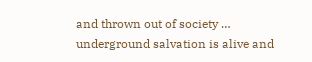and thrown out of society … underground salvation is alive and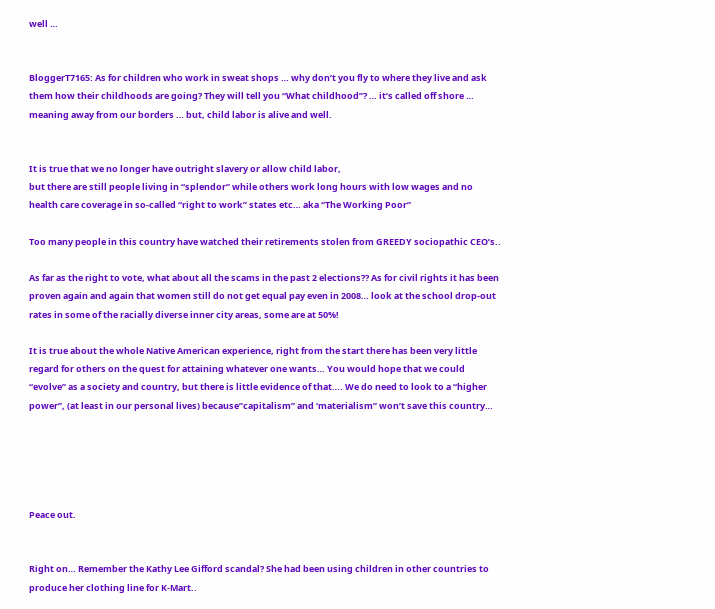well …


BloggerT7165: As for children who work in sweat shops … why don’t you fly to where they live and ask them how their childhoods are going? They will tell you “What childhood”? … it’s called off shore … meaning away from our borders … but, child labor is alive and well.


It is true that we no longer have outright slavery or allow child labor,
but there are still people living in “splendor” while others work long hours with low wages and no health care coverage in so-called “right to work” states etc… aka “The Working Poor”

Too many people in this country have watched their retirements stolen from GREEDY sociopathic CEO’s..

As far as the right to vote, what about all the scams in the past 2 elections?? As for civil rights it has been proven again and again that women still do not get equal pay even in 2008… look at the school drop-out rates in some of the racially diverse inner city areas, some are at 50%!

It is true about the whole Native American experience, right from the start there has been very little regard for others on the quest for attaining whatever one wants… You would hope that we could “evolve” as a society and country, but there is little evidence of that…. We do need to look to a “higher power”, (at least in our personal lives) because”capitalism” and ‘materialism” won’t save this country…





Peace out.


Right on… Remember the Kathy Lee Gifford scandal? She had been using children in other countries to produce her clothing line for K-Mart..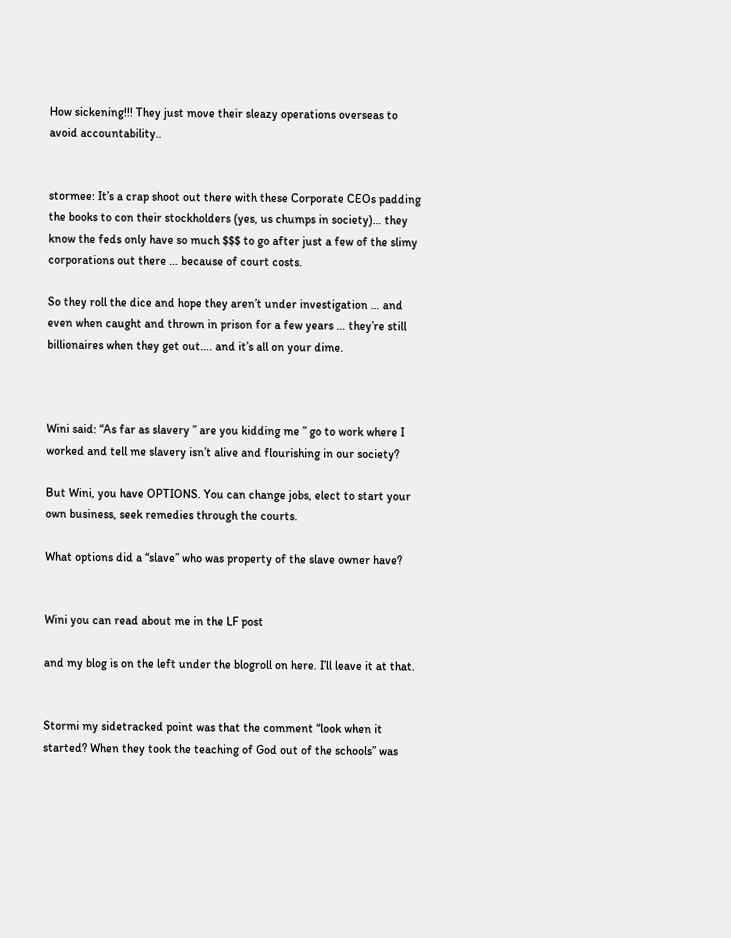How sickening!!! They just move their sleazy operations overseas to avoid accountability..


stormee: It’s a crap shoot out there with these Corporate CEOs padding the books to con their stockholders (yes, us chumps in society)… they know the feds only have so much $$$ to go after just a few of the slimy corporations out there … because of court costs.

So they roll the dice and hope they aren’t under investigation … and even when caught and thrown in prison for a few years … they’re still billionaires when they get out…. and it’s all on your dime.



Wini said: “As far as slavery ” are you kidding me ” go to work where I worked and tell me slavery isn’t alive and flourishing in our society?

But Wini, you have OPTIONS. You can change jobs, elect to start your own business, seek remedies through the courts.

What options did a “slave” who was property of the slave owner have?


Wini you can read about me in the LF post

and my blog is on the left under the blogroll on here. I’ll leave it at that.


Stormi my sidetracked point was that the comment “look when it started? When they took the teaching of God out of the schools” was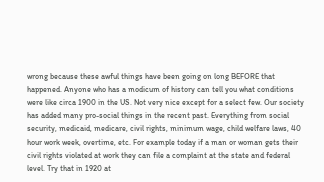wrong because these awful things have been going on long BEFORE that happened. Anyone who has a modicum of history can tell you what conditions were like circa 1900 in the US. Not very nice except for a select few. Our society has added many pro-social things in the recent past. Everything from social security, medicaid, medicare, civil rights, minimum wage, child welfare laws, 40 hour work week, overtime, etc. For example today if a man or woman gets their civil rights violated at work they can file a complaint at the state and federal level. Try that in 1920 at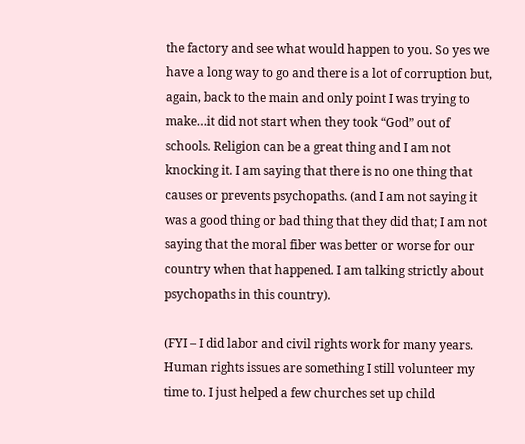the factory and see what would happen to you. So yes we have a long way to go and there is a lot of corruption but, again, back to the main and only point I was trying to make…it did not start when they took “God” out of schools. Religion can be a great thing and I am not knocking it. I am saying that there is no one thing that causes or prevents psychopaths. (and I am not saying it was a good thing or bad thing that they did that; I am not saying that the moral fiber was better or worse for our country when that happened. I am talking strictly about psychopaths in this country).

(FYI – I did labor and civil rights work for many years. Human rights issues are something I still volunteer my time to. I just helped a few churches set up child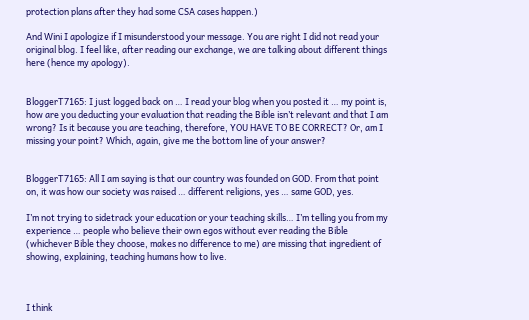protection plans after they had some CSA cases happen.)

And Wini I apologize if I misunderstood your message. You are right I did not read your original blog. I feel like, after reading our exchange, we are talking about different things here (hence my apology).


BloggerT7165: I just logged back on … I read your blog when you posted it … my point is, how are you deducting your evaluation that reading the Bible isn’t relevant and that I am wrong? Is it because you are teaching, therefore, YOU HAVE TO BE CORRECT? Or, am I missing your point? Which, again, give me the bottom line of your answer?


BloggerT7165: All I am saying is that our country was founded on GOD. From that point on, it was how our society was raised … different religions, yes … same GOD, yes.

I’m not trying to sidetrack your education or your teaching skills… I’m telling you from my experience … people who believe their own egos without ever reading the Bible (whichever Bible they choose, makes no difference to me) are missing that ingredient of showing, explaining, teaching humans how to live.



I think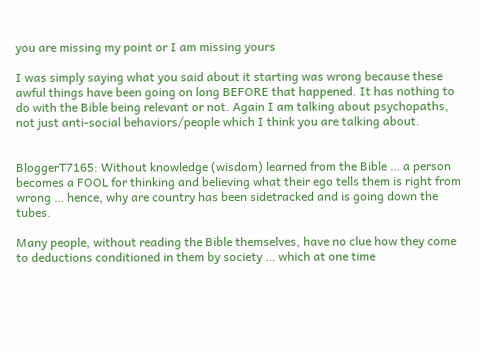you are missing my point or I am missing yours

I was simply saying what you said about it starting was wrong because these awful things have been going on long BEFORE that happened. It has nothing to do with the Bible being relevant or not. Again I am talking about psychopaths, not just anti-social behaviors/people which I think you are talking about.


BloggerT7165: Without knowledge (wisdom) learned from the Bible … a person becomes a FOOL for thinking and believing what their ego tells them is right from wrong … hence, why are country has been sidetracked and is going down the tubes.

Many people, without reading the Bible themselves, have no clue how they come to deductions conditioned in them by society … which at one time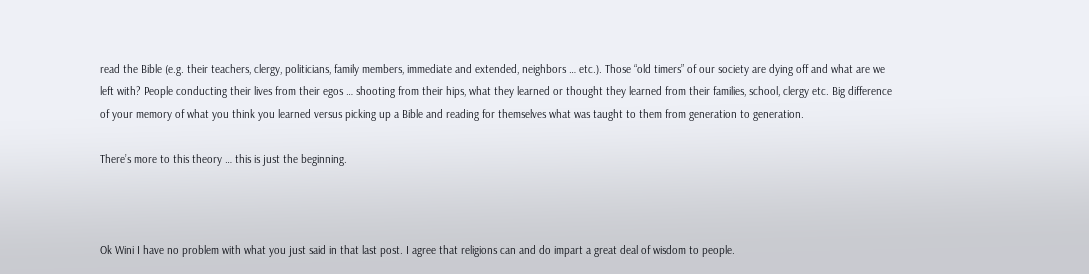read the Bible (e.g. their teachers, clergy, politicians, family members, immediate and extended, neighbors … etc.). Those “old timers” of our society are dying off and what are we left with? People conducting their lives from their egos … shooting from their hips, what they learned or thought they learned from their families, school, clergy etc. Big difference of your memory of what you think you learned versus picking up a Bible and reading for themselves what was taught to them from generation to generation.

There’s more to this theory … this is just the beginning.



Ok Wini I have no problem with what you just said in that last post. I agree that religions can and do impart a great deal of wisdom to people.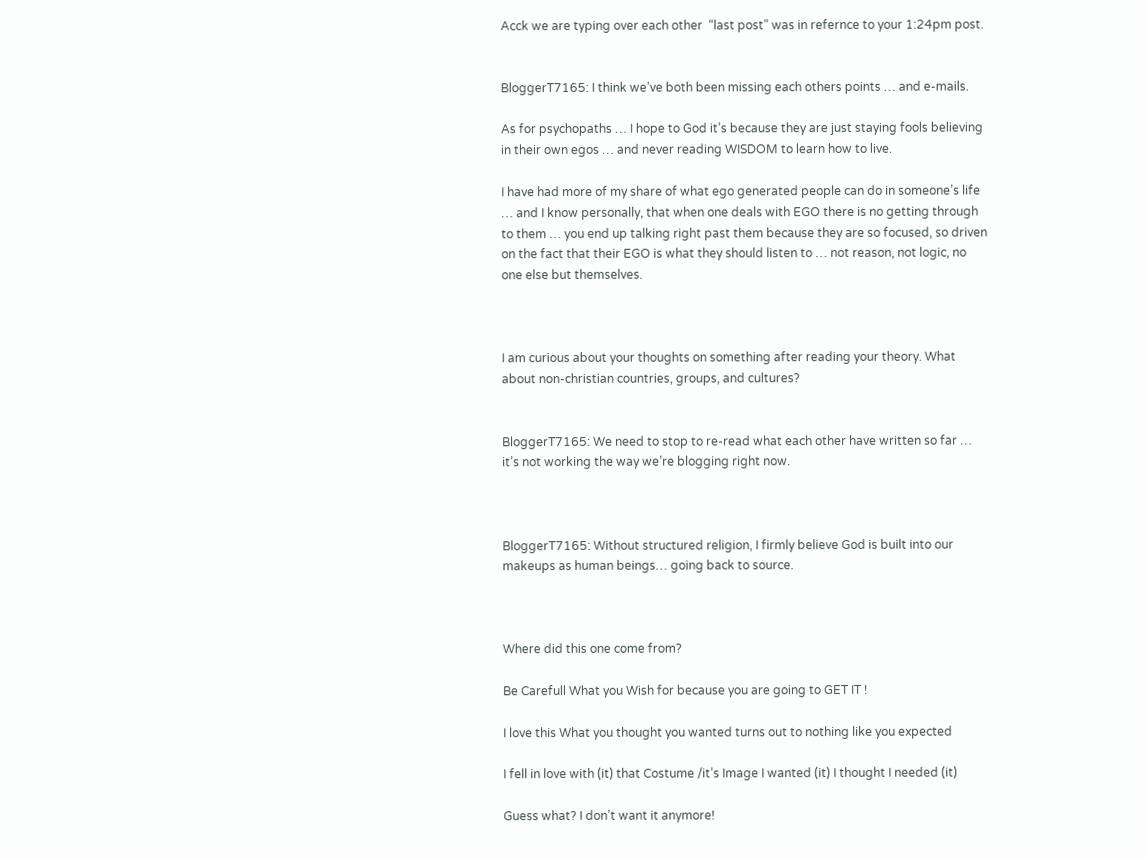Acck we are typing over each other  “last post” was in refernce to your 1:24pm post.


BloggerT7165: I think we’ve both been missing each others points … and e-mails.

As for psychopaths … I hope to God it’s because they are just staying fools believing in their own egos … and never reading WISDOM to learn how to live.

I have had more of my share of what ego generated people can do in someone’s life … and I know personally, that when one deals with EGO there is no getting through to them … you end up talking right past them because they are so focused, so driven on the fact that their EGO is what they should listen to … not reason, not logic, no one else but themselves.



I am curious about your thoughts on something after reading your theory. What about non-christian countries, groups, and cultures?


BloggerT7165: We need to stop to re-read what each other have written so far … it’s not working the way we’re blogging right now.



BloggerT7165: Without structured religion, I firmly believe God is built into our makeups as human beings… going back to source.



Where did this one come from?

Be Carefull What you Wish for because you are going to GET IT !

I love this What you thought you wanted turns out to nothing like you expected

I fell in love with (it) that Costume /it’s Image I wanted (it) I thought I needed (it)

Guess what? I don’t want it anymore!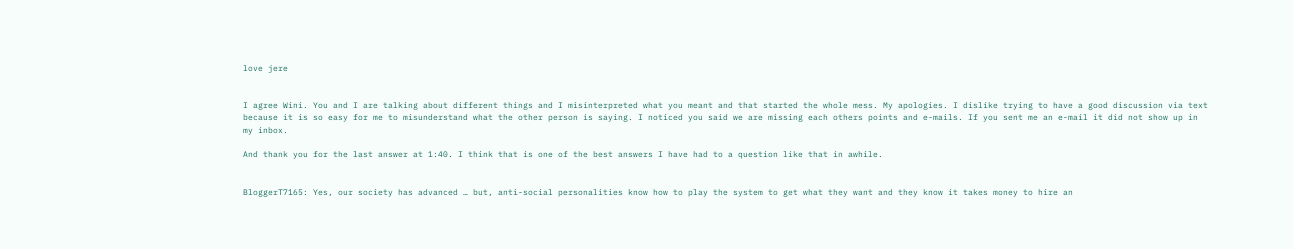love jere


I agree Wini. You and I are talking about different things and I misinterpreted what you meant and that started the whole mess. My apologies. I dislike trying to have a good discussion via text because it is so easy for me to misunderstand what the other person is saying. I noticed you said we are missing each others points and e-mails. If you sent me an e-mail it did not show up in my inbox.

And thank you for the last answer at 1:40. I think that is one of the best answers I have had to a question like that in awhile.


BloggerT7165: Yes, our society has advanced … but, anti-social personalities know how to play the system to get what they want and they know it takes money to hire an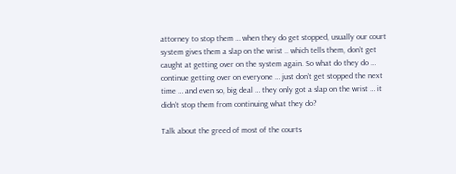attorney to stop them … when they do get stopped, usually our court system gives them a slap on the wrist .. which tells them, don’t get caught at getting over on the system again. So what do they do … continue getting over on everyone … just don’t get stopped the next time … and even so, big deal … they only got a slap on the wrist … it didn’t stop them from continuing what they do?

Talk about the greed of most of the courts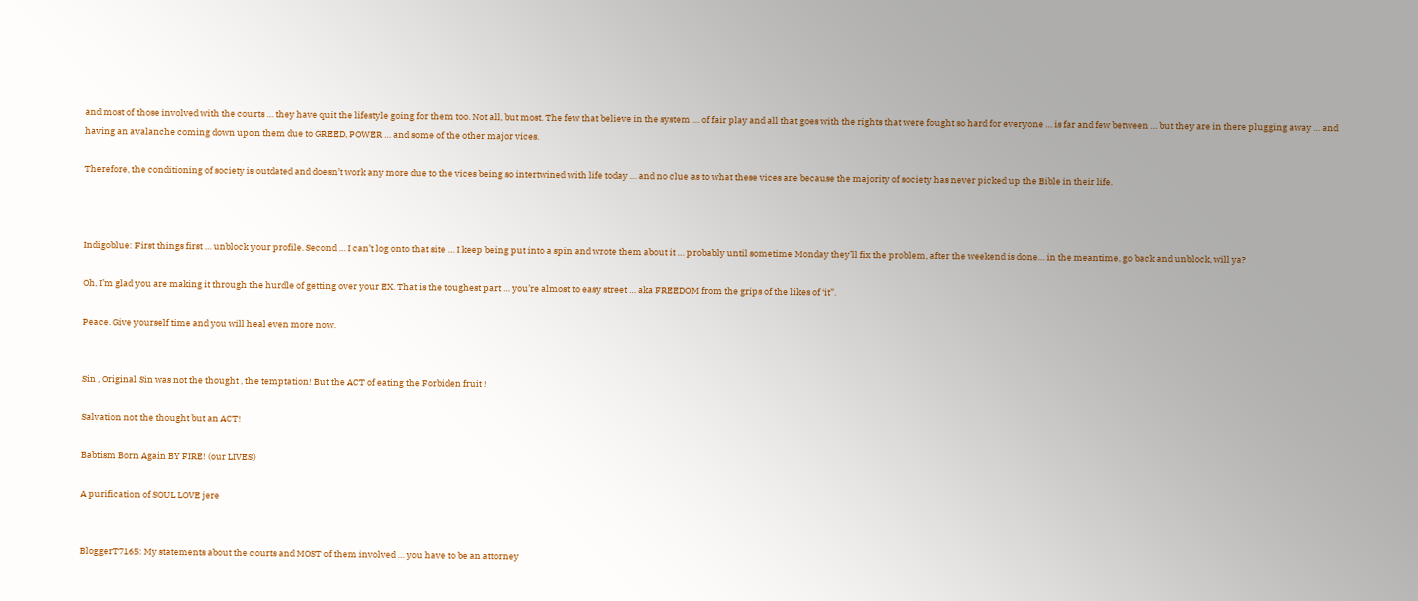and most of those involved with the courts … they have quit the lifestyle going for them too. Not all, but most. The few that believe in the system … of fair play and all that goes with the rights that were fought so hard for everyone … is far and few between … but they are in there plugging away … and having an avalanche coming down upon them due to GREED, POWER … and some of the other major vices.

Therefore, the conditioning of society is outdated and doesn’t work any more due to the vices being so intertwined with life today … and no clue as to what these vices are because the majority of society has never picked up the Bible in their life.



Indigoblue: First things first … unblock your profile. Second … I can’t log onto that site … I keep being put into a spin and wrote them about it … probably until sometime Monday they’ll fix the problem, after the weekend is done… in the meantime, go back and unblock, will ya?

Oh, I’m glad you are making it through the hurdle of getting over your EX. That is the toughest part … you’re almost to easy street … aka FREEDOM from the grips of the likes of ‘it”.

Peace. Give yourself time and you will heal even more now.


Sin , Original Sin was not the thought , the temptation! But the ACT of eating the Forbiden fruit !

Salvation not the thought but an ACT!

Babtism Born Again BY FIRE! (our LIVES)

A purification of SOUL LOVE jere


BloggerT7165: My statements about the courts and MOST of them involved … you have to be an attorney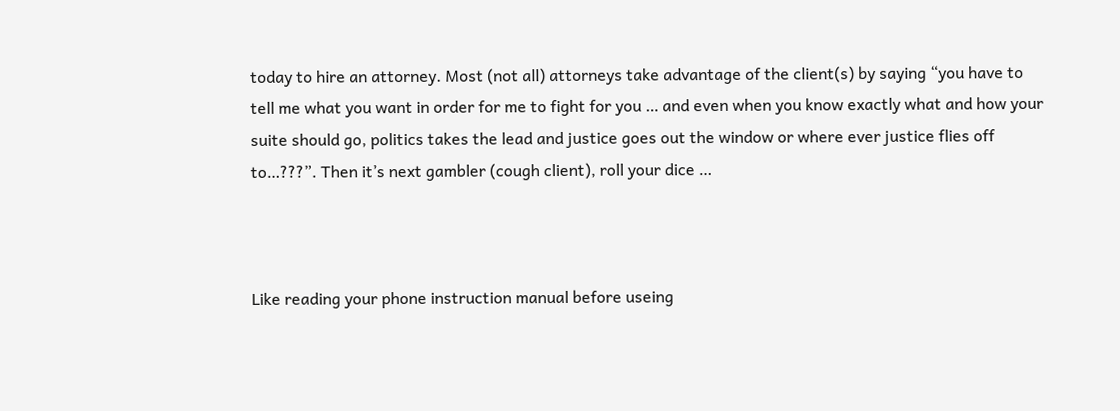today to hire an attorney. Most (not all) attorneys take advantage of the client(s) by saying “you have to tell me what you want in order for me to fight for you … and even when you know exactly what and how your suite should go, politics takes the lead and justice goes out the window or where ever justice flies off to…???”. Then it’s next gambler (cough client), roll your dice …



Like reading your phone instruction manual before useing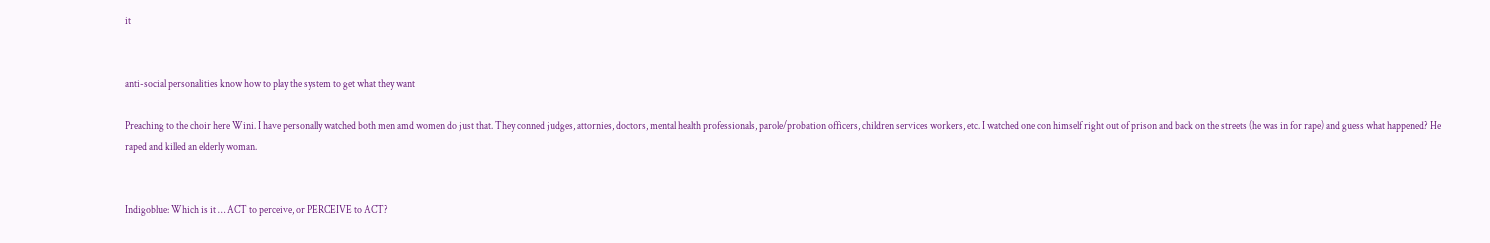it


anti-social personalities know how to play the system to get what they want

Preaching to the choir here Wini. I have personally watched both men amd women do just that. They conned judges, attornies, doctors, mental health professionals, parole/probation officers, children services workers, etc. I watched one con himself right out of prison and back on the streets (he was in for rape) and guess what happened? He raped and killed an elderly woman.


Indigoblue: Which is it … ACT to perceive, or PERCEIVE to ACT?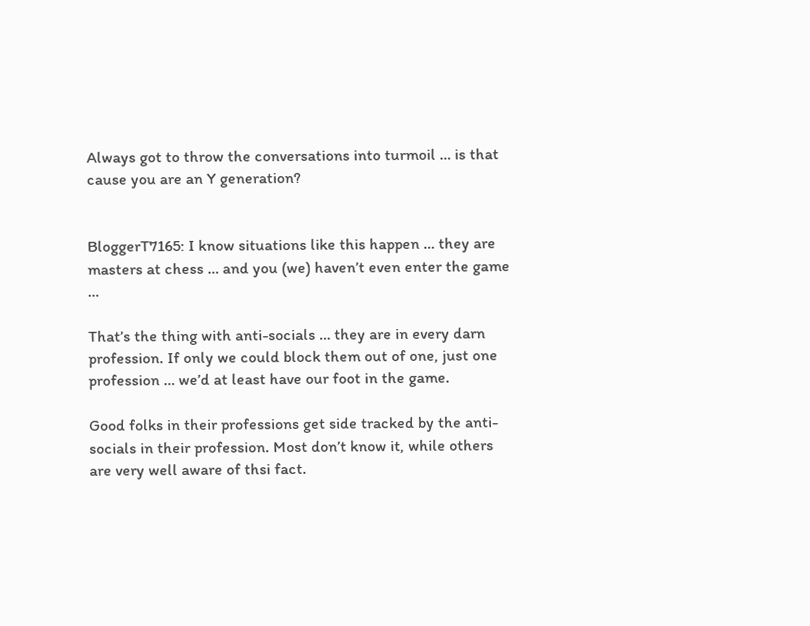Always got to throw the conversations into turmoil … is that cause you are an Y generation?


BloggerT7165: I know situations like this happen … they are masters at chess … and you (we) haven’t even enter the game …

That’s the thing with anti-socials … they are in every darn profession. If only we could block them out of one, just one profession … we’d at least have our foot in the game.

Good folks in their professions get side tracked by the anti-socials in their profession. Most don’t know it, while others are very well aware of thsi fact.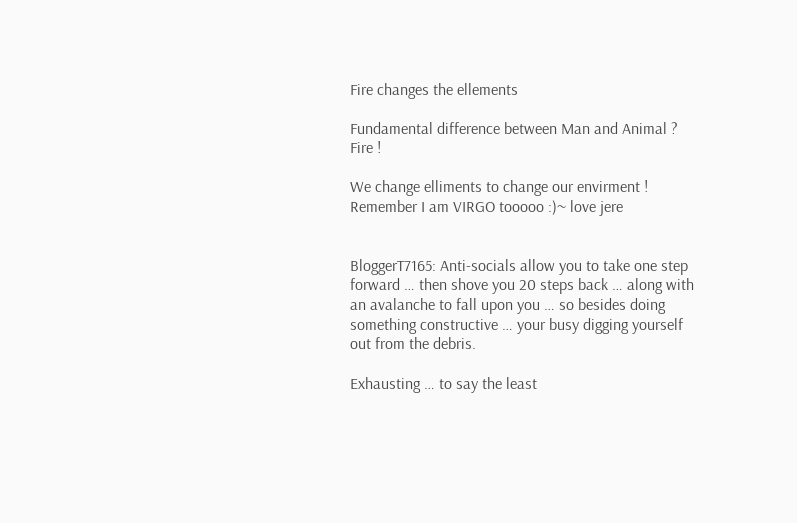Fire changes the ellements

Fundamental difference between Man and Animal ? Fire !

We change elliments to change our envirment ! Remember I am VIRGO tooooo :)~ love jere


BloggerT7165: Anti-socials allow you to take one step forward … then shove you 20 steps back … along with an avalanche to fall upon you … so besides doing something constructive … your busy digging yourself out from the debris.

Exhausting … to say the least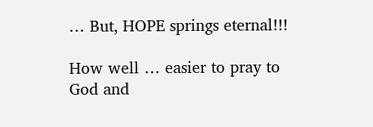… But, HOPE springs eternal!!!

How well … easier to pray to God and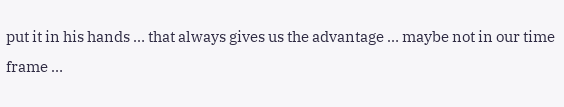put it in his hands … that always gives us the advantage … maybe not in our time frame …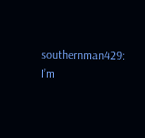southernman429: I’m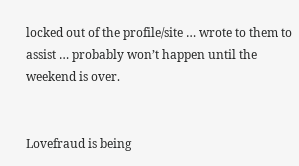locked out of the profile/site … wrote to them to assist … probably won’t happen until the weekend is over.


Lovefraud is being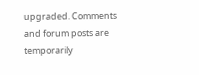upgraded. Comments and forum posts are temporarily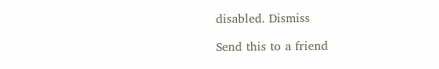disabled. Dismiss

Send this to a friend